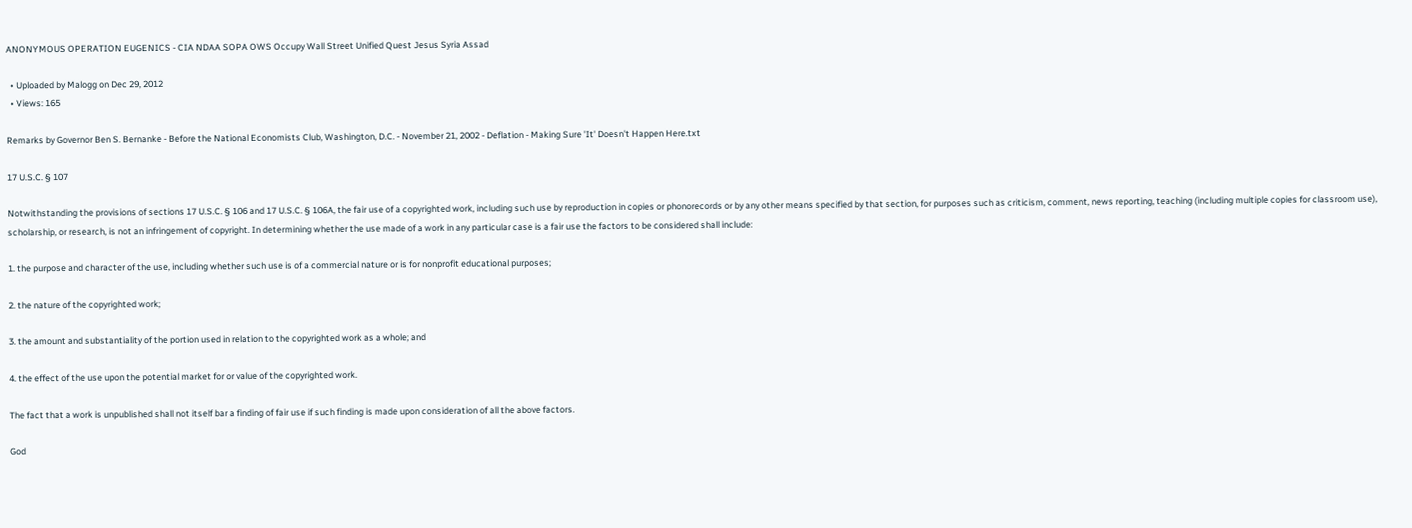ANONYMOUS OPERATION EUGENICS - CIA NDAA SOPA OWS Occupy Wall Street Unified Quest Jesus Syria Assad

  • Uploaded by Malogg on Dec 29, 2012
  • Views: 165

Remarks by Governor Ben S. Bernanke - Before the National Economists Club, Washington, D.C. - November 21, 2002 - Deflation - Making Sure 'It' Doesn't Happen Here.txt

17 U.S.C. § 107

Notwithstanding the provisions of sections 17 U.S.C. § 106 and 17 U.S.C. § 106A, the fair use of a copyrighted work, including such use by reproduction in copies or phonorecords or by any other means specified by that section, for purposes such as criticism, comment, news reporting, teaching (including multiple copies for classroom use), scholarship, or research, is not an infringement of copyright. In determining whether the use made of a work in any particular case is a fair use the factors to be considered shall include:

1. the purpose and character of the use, including whether such use is of a commercial nature or is for nonprofit educational purposes;

2. the nature of the copyrighted work;

3. the amount and substantiality of the portion used in relation to the copyrighted work as a whole; and

4. the effect of the use upon the potential market for or value of the copyrighted work.

The fact that a work is unpublished shall not itself bar a finding of fair use if such finding is made upon consideration of all the above factors.

God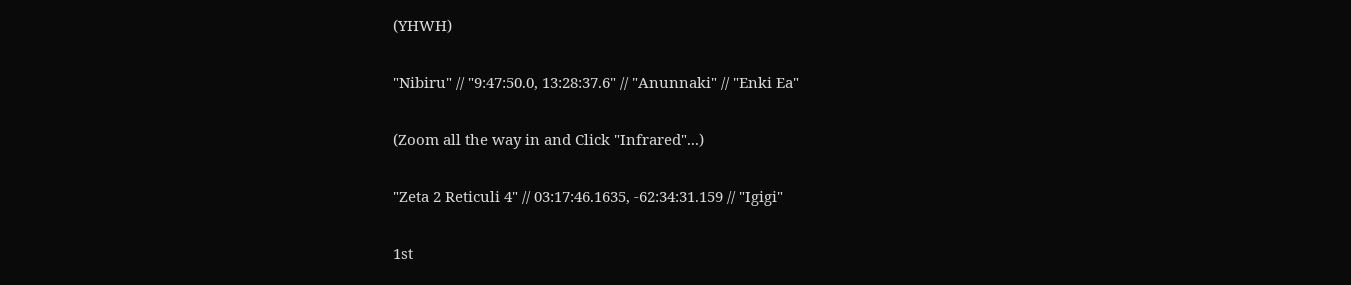(YHWH)

"Nibiru" // "9:47:50.0, 13:28:37.6" // "Anunnaki" // "Enki Ea"

(Zoom all the way in and Click "Infrared"...)

"Zeta 2 Reticuli 4" // 03:17:46.1635, -62:34:31.159 // "Igigi"

1st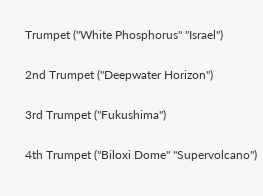Trumpet ("White Phosphorus" "Israel")

2nd Trumpet ("Deepwater Horizon")

3rd Trumpet ("Fukushima")

4th Trumpet ("Biloxi Dome" "Supervolcano")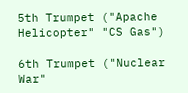5th Trumpet ("Apache Helicopter" "CS Gas")

6th Trumpet ("Nuclear War"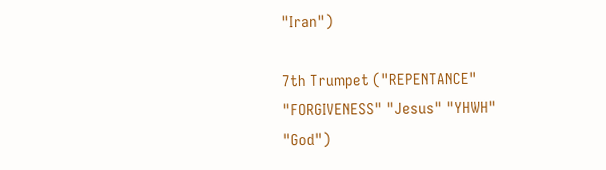"Iran")

7th Trumpet ("REPENTANCE" "FORGIVENESS" "Jesus" "YHWH" "God")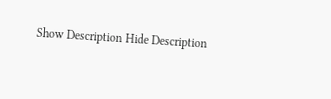Show Description Hide Description